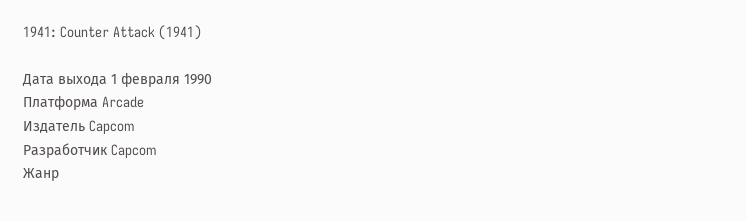1941: Counter Attack (1941)

Дата выхода 1 февраля 1990
Платформа Arcade
Издатель Capcom
Разработчик Capcom
Жанр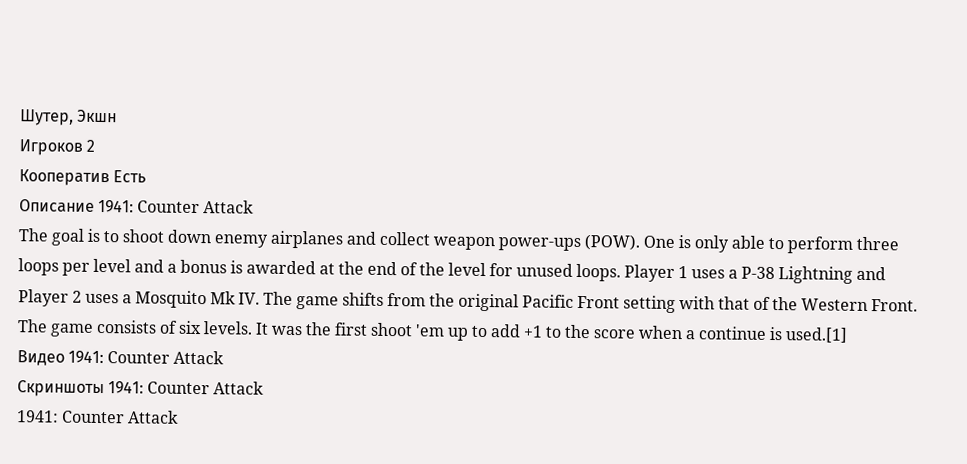Шутер, Экшн
Игроков 2
Кооператив Есть
Описание 1941: Counter Attack
The goal is to shoot down enemy airplanes and collect weapon power-ups (POW). One is only able to perform three loops per level and a bonus is awarded at the end of the level for unused loops. Player 1 uses a P-38 Lightning and Player 2 uses a Mosquito Mk IV. The game shifts from the original Pacific Front setting with that of the Western Front. The game consists of six levels. It was the first shoot 'em up to add +1 to the score when a continue is used.[1]
Видео 1941: Counter Attack
Скриншоты 1941: Counter Attack
1941: Counter Attack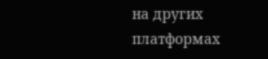на других платформах